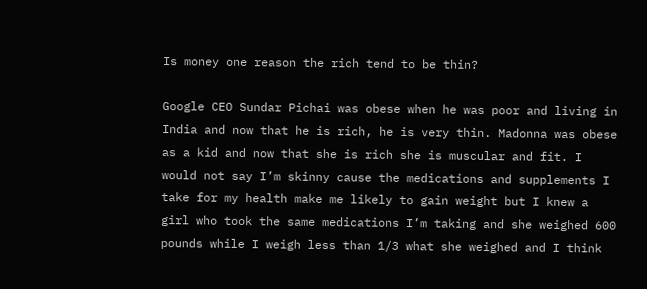Is money one reason the rich tend to be thin?

Google CEO Sundar Pichai was obese when he was poor and living in India and now that he is rich, he is very thin. Madonna was obese as a kid and now that she is rich she is muscular and fit. I would not say I’m skinny cause the medications and supplements I take for my health make me likely to gain weight but I knew a girl who took the same medications I’m taking and she weighed 600 pounds while I weigh less than 1/3 what she weighed and I think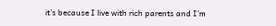it’s because I live with rich parents and I’m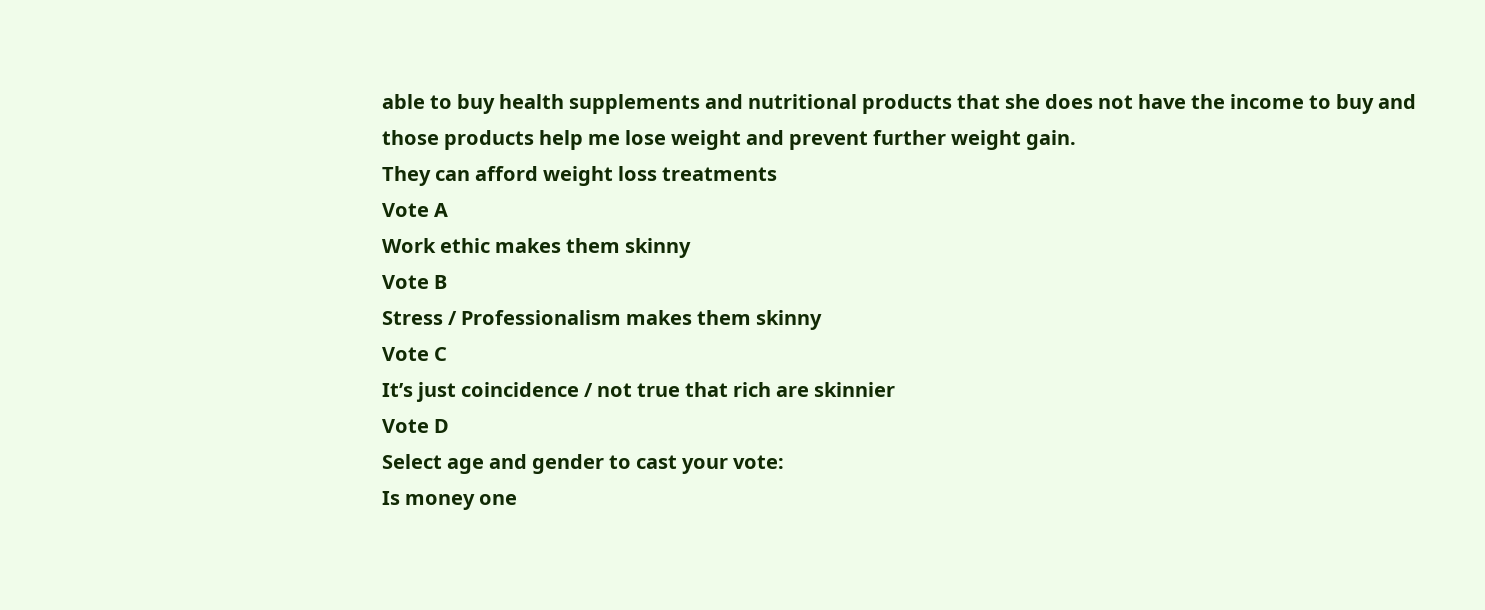able to buy health supplements and nutritional products that she does not have the income to buy and those products help me lose weight and prevent further weight gain.
They can afford weight loss treatments
Vote A
Work ethic makes them skinny
Vote B
Stress / Professionalism makes them skinny
Vote C
It’s just coincidence / not true that rich are skinnier
Vote D
Select age and gender to cast your vote:
Is money one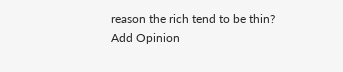reason the rich tend to be thin?
Add Opinion